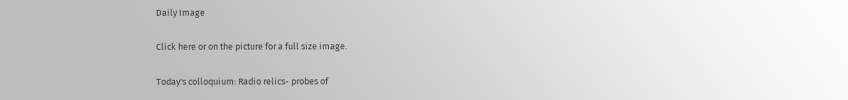Daily Image

Click here or on the picture for a full size image.

Today's colloquium: Radio relics- probes of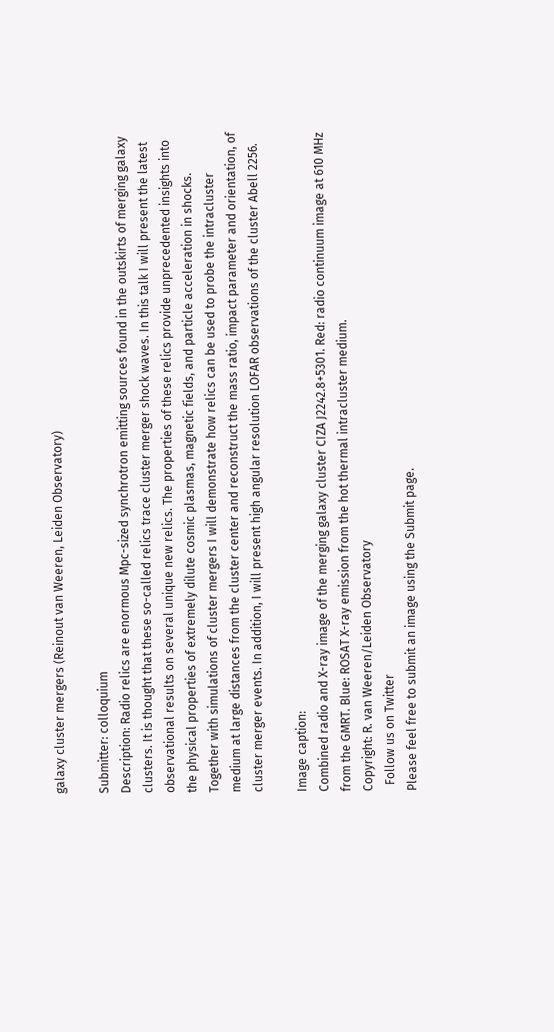galaxy cluster mergers (Reinout van Weeren, Leiden Observatory)

Submitter: colloquium
Description: Radio relics are enormous Mpc-sized synchrotron emitting sources found in the outskirts of merging galaxy clusters. It is thought that these so-called relics trace cluster merger shock waves. In this talk I will present the latest observational results on several unique new relics. The properties of these relics provide unprecedented insights into the physical properties of extremely dilute cosmic plasmas, magnetic fields, and particle acceleration in shocks. Together with simulations of cluster mergers I will demonstrate how relics can be used to probe the intracluster medium at large distances from the cluster center and reconstruct the mass ratio, impact parameter and orientation, of cluster merger events. In addition, I will present high angular resolution LOFAR observations of the cluster Abell 2256.

Image caption:
Combined radio and X-ray image of the merging galaxy cluster CIZA J2242.8+5301. Red: radio continuum image at 610 MHz from the GMRT. Blue: ROSAT X-ray emission from the hot thermal intracluster medium.
Copyright: R. van Weeren/Leiden Observatory
  Follow us on Twitter
Please feel free to submit an image using the Submit page.